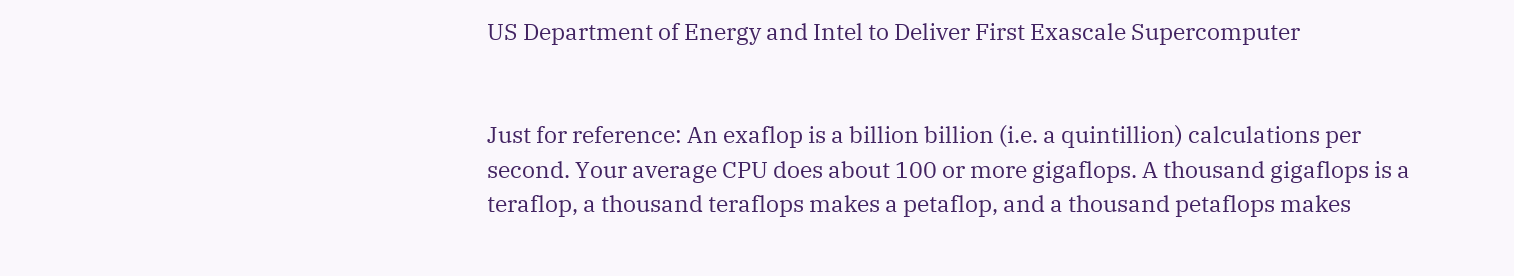US Department of Energy and Intel to Deliver First Exascale Supercomputer


Just for reference: An exaflop is a billion billion (i.e. a quintillion) calculations per second. Your average CPU does about 100 or more gigaflops. A thousand gigaflops is a teraflop, a thousand teraflops makes a petaflop, and a thousand petaflops makes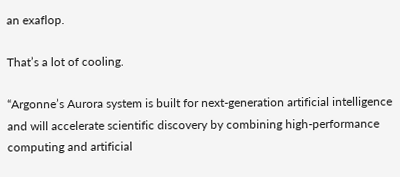an exaflop.

That’s a lot of cooling.

“Argonne’s Aurora system is built for next-generation artificial intelligence and will accelerate scientific discovery by combining high-performance computing and artificial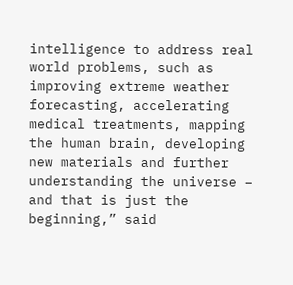intelligence to address real world problems, such as improving extreme weather forecasting, accelerating medical treatments, mapping the human brain, developing new materials and further understanding the universe – and that is just the beginning,” said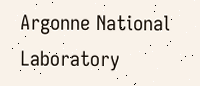Argonne National Laboratory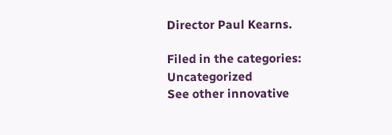Director Paul Kearns.

Filed in the categories: Uncategorized
See other innovative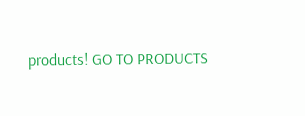products! GO TO PRODUCTS